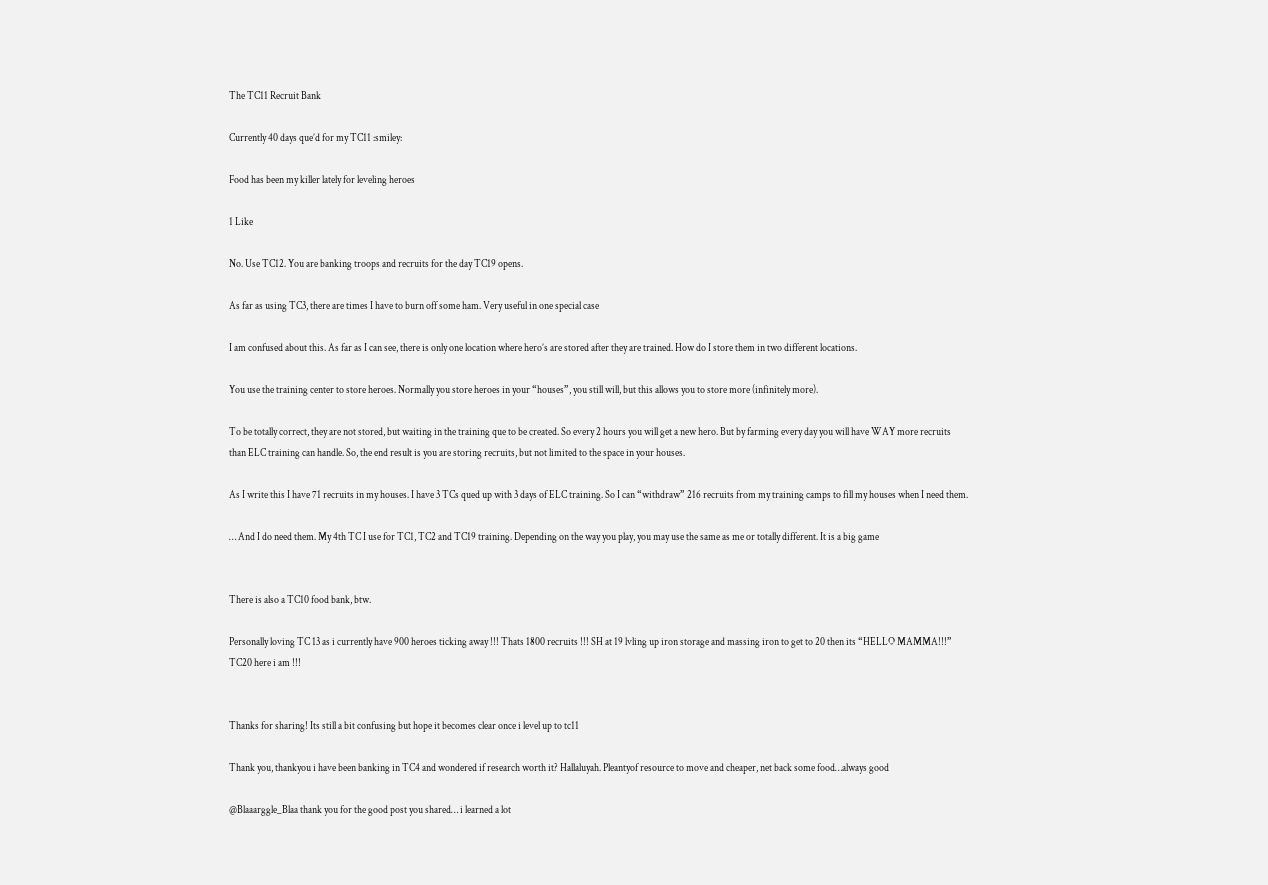The TC11 Recruit Bank

Currently 40 days que’d for my TC11 :smiley:

Food has been my killer lately for leveling heroes

1 Like

No. Use TC12. You are banking troops and recruits for the day TC19 opens.

As far as using TC3, there are times I have to burn off some ham. Very useful in one special case

I am confused about this. As far as I can see, there is only one location where hero’s are stored after they are trained. How do I store them in two different locations.

You use the training center to store heroes. Normally you store heroes in your “houses”, you still will, but this allows you to store more (infinitely more).

To be totally correct, they are not stored, but waiting in the training que to be created. So every 2 hours you will get a new hero. But by farming every day you will have WAY more recruits than ELC training can handle. So, the end result is you are storing recruits, but not limited to the space in your houses.

As I write this I have 71 recruits in my houses. I have 3 TCs qued up with 3 days of ELC training. So I can “withdraw” 216 recruits from my training camps to fill my houses when I need them.

… And I do need them. My 4th TC I use for TC1, TC2 and TC19 training. Depending on the way you play, you may use the same as me or totally different. It is a big game


There is also a TC10 food bank, btw.

Personally loving TC 13 as i currently have 900 heroes ticking away !!! Thats 1800 recruits !!! SH at 19 lvling up iron storage and massing iron to get to 20 then its “HELLO MAMMA!!!” TC20 here i am !!!


Thanks for sharing! Its still a bit confusing but hope it becomes clear once i level up to tc11

Thank you, thankyou i have been banking in TC4 and wondered if research worth it? Hallaluyah. Pleantyof resource to move and cheaper, net back some food…always good

@Blaaarggle_Blaa thank you for the good post you shared… i learned a lot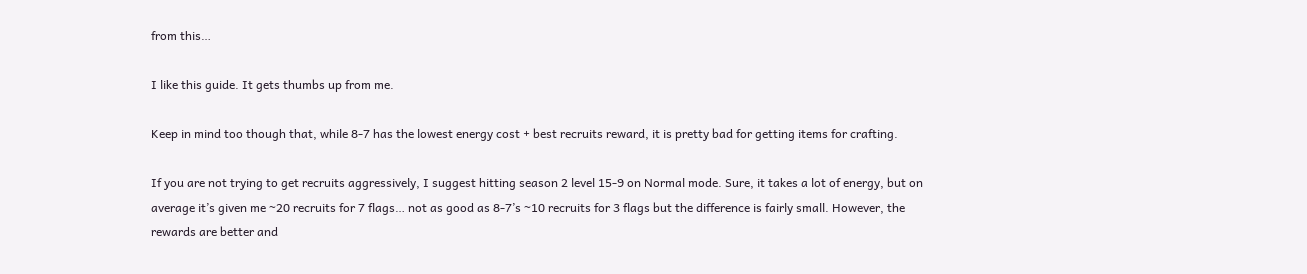from this…

I like this guide. It gets thumbs up from me.

Keep in mind too though that, while 8-7 has the lowest energy cost + best recruits reward, it is pretty bad for getting items for crafting.

If you are not trying to get recruits aggressively, I suggest hitting season 2 level 15-9 on Normal mode. Sure, it takes a lot of energy, but on average it’s given me ~20 recruits for 7 flags… not as good as 8-7’s ~10 recruits for 3 flags but the difference is fairly small. However, the rewards are better and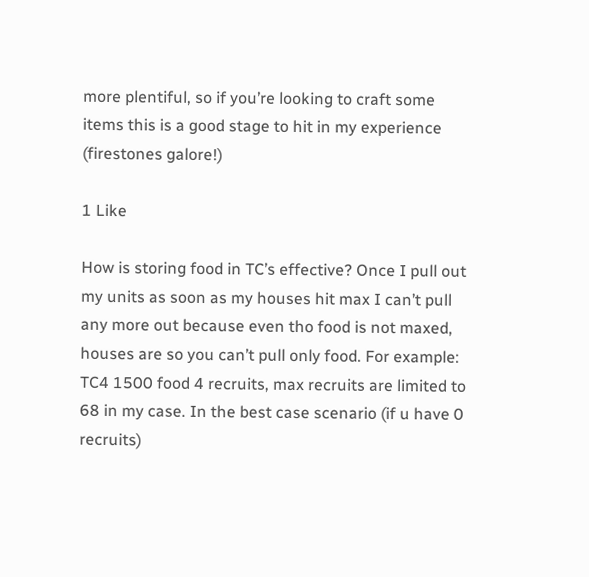more plentiful, so if you’re looking to craft some items this is a good stage to hit in my experience (firestones galore!)

1 Like

How is storing food in TC’s effective? Once I pull out my units as soon as my houses hit max I can’t pull any more out because even tho food is not maxed, houses are so you can’t pull only food. For example: TC4 1500 food 4 recruits, max recruits are limited to 68 in my case. In the best case scenario (if u have 0 recruits)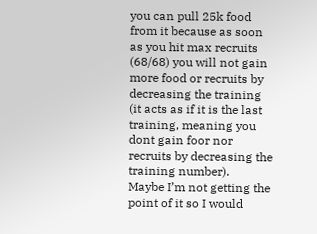you can pull 25k food from it because as soon as you hit max recruits (68/68) you will not gain more food or recruits by decreasing the training (it acts as if it is the last training, meaning you dont gain foor nor recruits by decreasing the training number).
Maybe I’m not getting the point of it so I would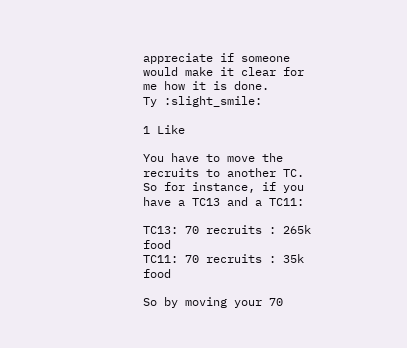appreciate if someone would make it clear for me how it is done.
Ty :slight_smile:

1 Like

You have to move the recruits to another TC. So for instance, if you have a TC13 and a TC11:

TC13: 70 recruits : 265k food
TC11: 70 recruits : 35k food

So by moving your 70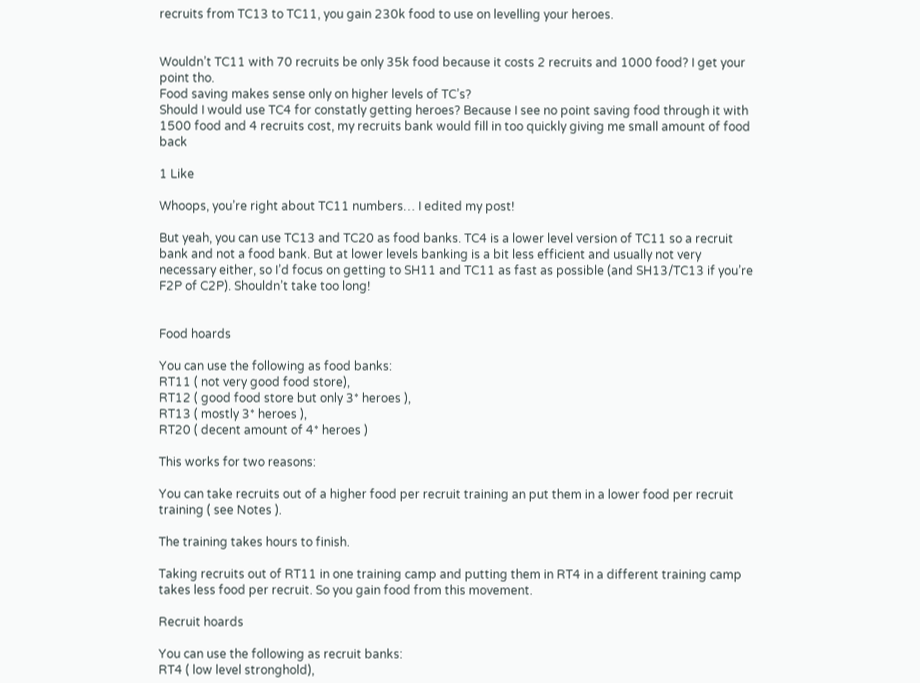recruits from TC13 to TC11, you gain 230k food to use on levelling your heroes.


Wouldn’t TC11 with 70 recruits be only 35k food because it costs 2 recruits and 1000 food? I get your point tho.
Food saving makes sense only on higher levels of TC’s?
Should I would use TC4 for constatly getting heroes? Because I see no point saving food through it with 1500 food and 4 recruits cost, my recruits bank would fill in too quickly giving me small amount of food back

1 Like

Whoops, you’re right about TC11 numbers… I edited my post!

But yeah, you can use TC13 and TC20 as food banks. TC4 is a lower level version of TC11 so a recruit bank and not a food bank. But at lower levels banking is a bit less efficient and usually not very necessary either, so I’d focus on getting to SH11 and TC11 as fast as possible (and SH13/TC13 if you’re F2P of C2P). Shouldn’t take too long!


Food hoards

You can use the following as food banks:
RT11 ( not very good food store),
RT12 ( good food store but only 3* heroes ),
RT13 ( mostly 3* heroes ),
RT20 ( decent amount of 4* heroes )

This works for two reasons:

You can take recruits out of a higher food per recruit training an put them in a lower food per recruit training ( see Notes ).

The training takes hours to finish.

Taking recruits out of RT11 in one training camp and putting them in RT4 in a different training camp takes less food per recruit. So you gain food from this movement.

Recruit hoards

You can use the following as recruit banks:
RT4 ( low level stronghold),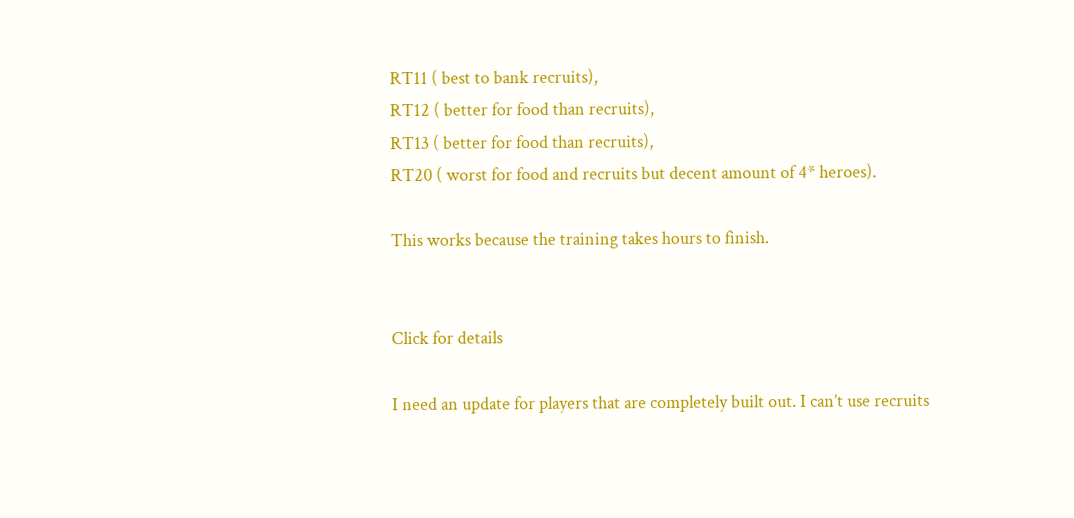RT11 ( best to bank recruits),
RT12 ( better for food than recruits),
RT13 ( better for food than recruits),
RT20 ( worst for food and recruits but decent amount of 4* heroes).

This works because the training takes hours to finish.


Click for details

I need an update for players that are completely built out. I can’t use recruits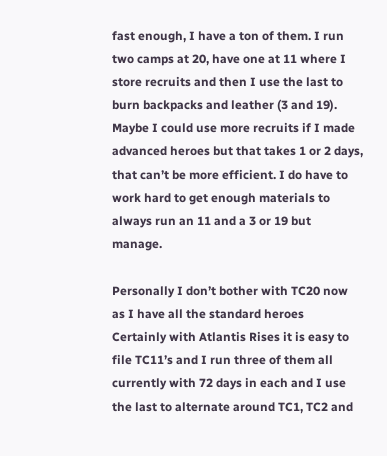fast enough, I have a ton of them. I run two camps at 20, have one at 11 where I store recruits and then I use the last to burn backpacks and leather (3 and 19). Maybe I could use more recruits if I made advanced heroes but that takes 1 or 2 days, that can’t be more efficient. I do have to work hard to get enough materials to always run an 11 and a 3 or 19 but manage.

Personally I don’t bother with TC20 now as I have all the standard heroes
Certainly with Atlantis Rises it is easy to file TC11’s and I run three of them all currently with 72 days in each and I use the last to alternate around TC1, TC2 and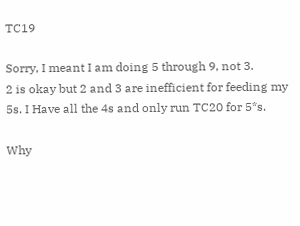TC19

Sorry, I meant I am doing 5 through 9, not 3.
2 is okay but 2 and 3 are inefficient for feeding my 5s. I Have all the 4s and only run TC20 for 5*s.

Why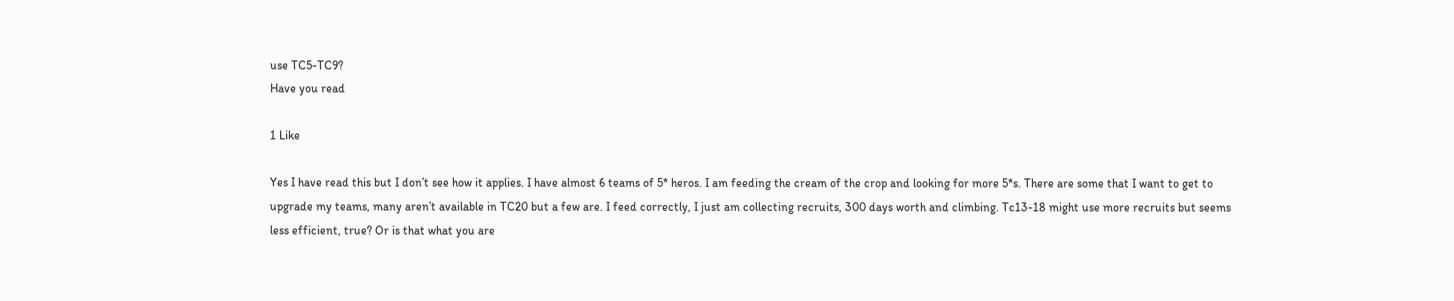use TC5-TC9?
Have you read

1 Like

Yes I have read this but I don’t see how it applies. I have almost 6 teams of 5* heros. I am feeding the cream of the crop and looking for more 5*s. There are some that I want to get to upgrade my teams, many aren’t available in TC20 but a few are. I feed correctly, I just am collecting recruits, 300 days worth and climbing. Tc13-18 might use more recruits but seems less efficient, true? Or is that what you are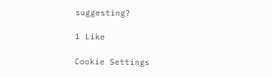suggesting?

1 Like

Cookie Settings